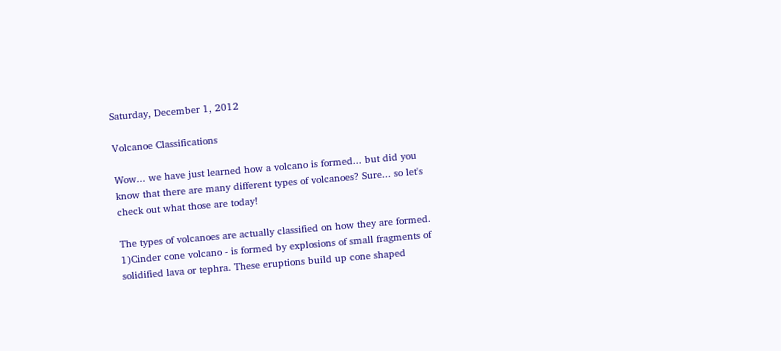Saturday, December 1, 2012

Volcanoe Classifications

Wow... we have just learned how a volcano is formed... but did you know that there are many different types of volcanoes? Sure... so let's check out what those are today!

The types of volcanoes are actually classified on how they are formed.
1)Cinder cone volcano - is formed by explosions of small fragments of solidified lava or tephra. These eruptions build up cone shaped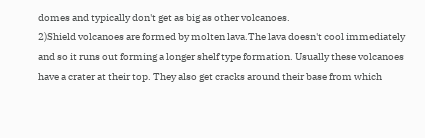domes and typically don't get as big as other volcanoes.
2)Shield volcanoes are formed by molten lava.The lava doesn't cool immediately and so it runs out forming a longer shelf type formation. Usually these volcanoes have a crater at their top. They also get cracks around their base from which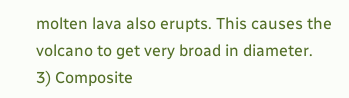molten lava also erupts. This causes the volcano to get very broad in diameter.
3) Composite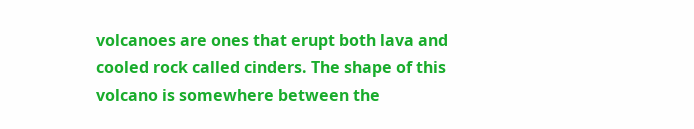volcanoes are ones that erupt both lava and cooled rock called cinders. The shape of this volcano is somewhere between the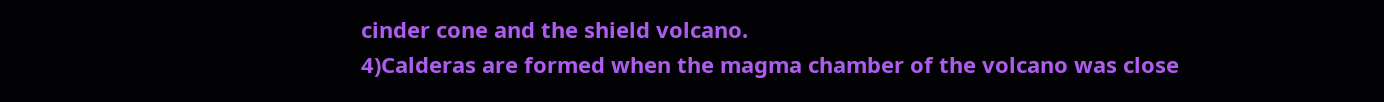cinder cone and the shield volcano.
4)Calderas are formed when the magma chamber of the volcano was close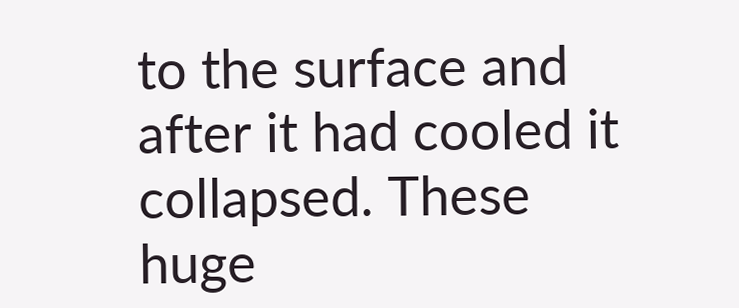to the surface and after it had cooled it collapsed. These huge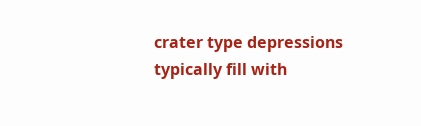crater type depressions typically fill with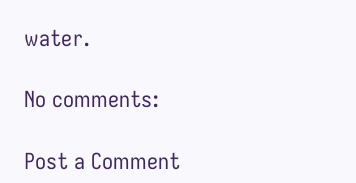water.

No comments:

Post a Comment